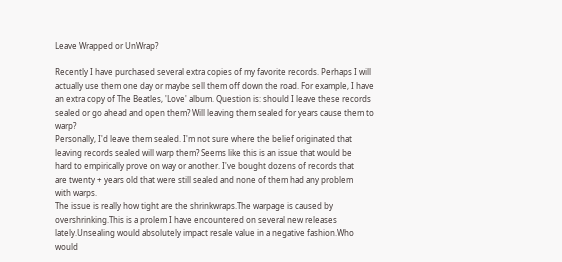Leave Wrapped or UnWrap?

Recently I have purchased several extra copies of my favorite records. Perhaps I will actually use them one day or maybe sell them off down the road. For example, I have an extra copy of The Beatles, 'Love' album. Question is: should I leave these records sealed or go ahead and open them? Will leaving them sealed for years cause them to warp?
Personally, I'd leave them sealed. I'm not sure where the belief originated that
leaving records sealed will warp them? Seems like this is an issue that would be
hard to empirically prove on way or another. I've bought dozens of records that
are twenty + years old that were still sealed and none of them had any problem
with warps.
The issue is really how tight are the shrinkwraps.The warpage is caused by overshrinking.This is a prolem I have encountered on several new releases lately.Unsealing would absolutely impact resale value in a negative fashion.Who would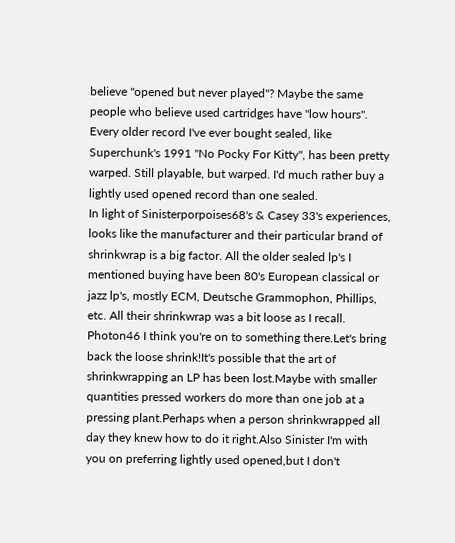believe "opened but never played"? Maybe the same people who believe used cartridges have "low hours".
Every older record I've ever bought sealed, like Superchunk's 1991 "No Pocky For Kitty", has been pretty warped. Still playable, but warped. I'd much rather buy a lightly used opened record than one sealed.
In light of Sinisterporpoises68's & Casey 33's experiences, looks like the manufacturer and their particular brand of shrinkwrap is a big factor. All the older sealed lp's I mentioned buying have been 80's European classical or jazz lp's, mostly ECM, Deutsche Grammophon, Phillips, etc. All their shrinkwrap was a bit loose as I recall.
Photon46 I think you're on to something there.Let's bring back the loose shrink!It's possible that the art of shrinkwrapping an LP has been lost.Maybe with smaller quantities pressed workers do more than one job at a pressing plant.Perhaps when a person shrinkwrapped all day they knew how to do it right.Also Sinister I'm with you on preferring lightly used opened,but I don't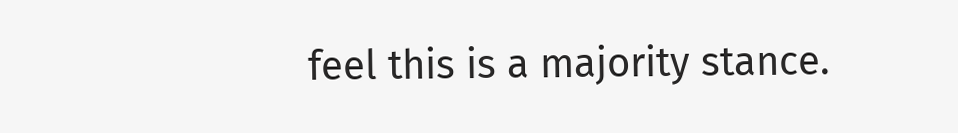feel this is a majority stance.